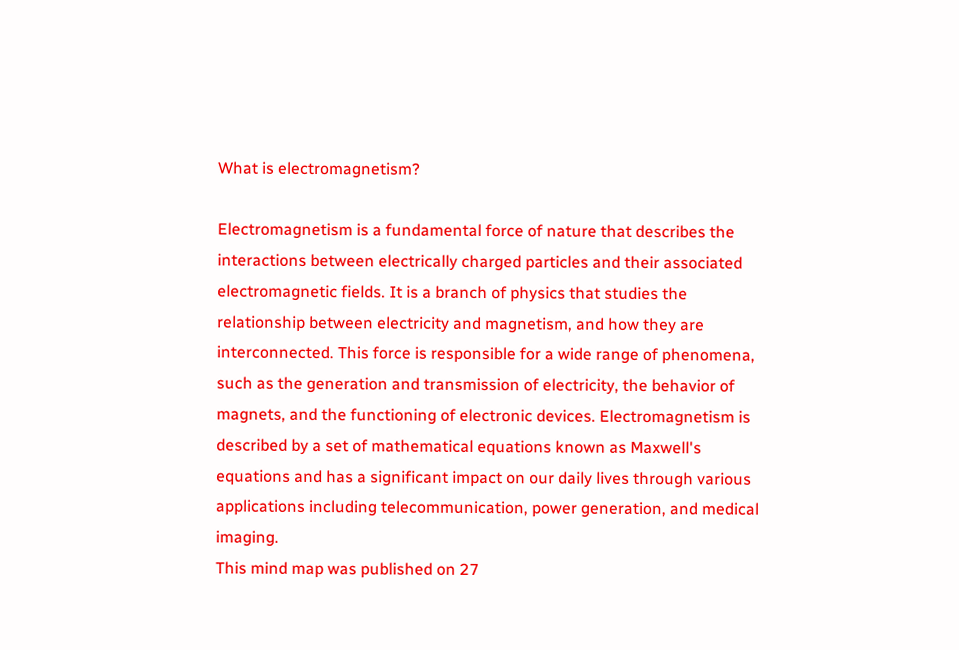What is electromagnetism?

Electromagnetism is a fundamental force of nature that describes the interactions between electrically charged particles and their associated electromagnetic fields. It is a branch of physics that studies the relationship between electricity and magnetism, and how they are interconnected. This force is responsible for a wide range of phenomena, such as the generation and transmission of electricity, the behavior of magnets, and the functioning of electronic devices. Electromagnetism is described by a set of mathematical equations known as Maxwell's equations and has a significant impact on our daily lives through various applications including telecommunication, power generation, and medical imaging.
This mind map was published on 27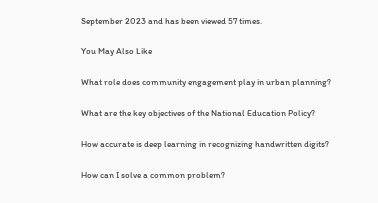September 2023 and has been viewed 57 times.

You May Also Like

What role does community engagement play in urban planning?

What are the key objectives of the National Education Policy?

How accurate is deep learning in recognizing handwritten digits?

How can I solve a common problem?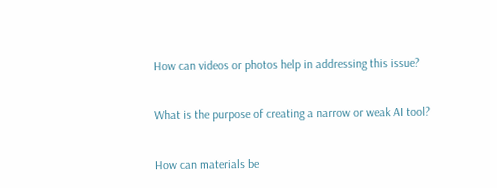How can videos or photos help in addressing this issue?

What is the purpose of creating a narrow or weak AI tool?

How can materials be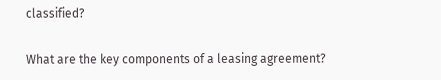classified?

What are the key components of a leasing agreement?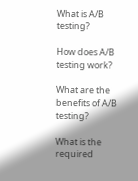What is A/B testing?

How does A/B testing work?

What are the benefits of A/B testing?

What is the required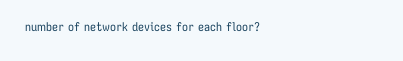number of network devices for each floor?